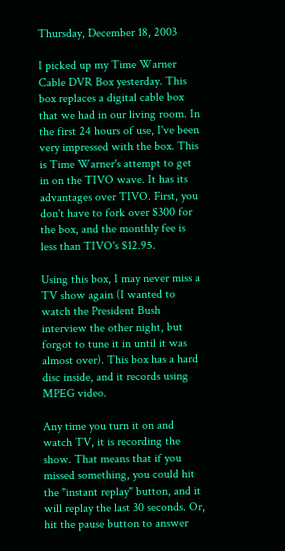Thursday, December 18, 2003

I picked up my Time Warner Cable DVR Box yesterday. This box replaces a digital cable box that we had in our living room. In the first 24 hours of use, I've been very impressed with the box. This is Time Warner's attempt to get in on the TIVO wave. It has its advantages over TIVO. First, you don't have to fork over $300 for the box, and the monthly fee is less than TIVO's $12.95.

Using this box, I may never miss a TV show again (I wanted to watch the President Bush interview the other night, but forgot to tune it in until it was almost over). This box has a hard disc inside, and it records using MPEG video.

Any time you turn it on and watch TV, it is recording the show. That means that if you missed something, you could hit the "instant replay" button, and it will replay the last 30 seconds. Or, hit the pause button to answer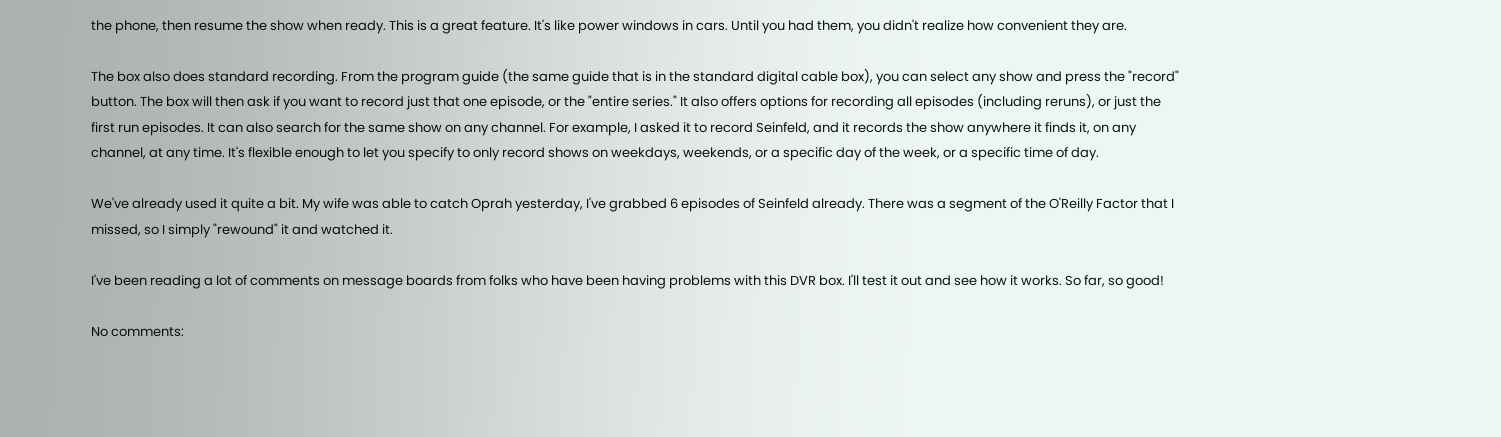the phone, then resume the show when ready. This is a great feature. It's like power windows in cars. Until you had them, you didn't realize how convenient they are.

The box also does standard recording. From the program guide (the same guide that is in the standard digital cable box), you can select any show and press the "record" button. The box will then ask if you want to record just that one episode, or the "entire series." It also offers options for recording all episodes (including reruns), or just the first run episodes. It can also search for the same show on any channel. For example, I asked it to record Seinfeld, and it records the show anywhere it finds it, on any channel, at any time. It's flexible enough to let you specify to only record shows on weekdays, weekends, or a specific day of the week, or a specific time of day.

We've already used it quite a bit. My wife was able to catch Oprah yesterday, I've grabbed 6 episodes of Seinfeld already. There was a segment of the O'Reilly Factor that I missed, so I simply "rewound" it and watched it.

I've been reading a lot of comments on message boards from folks who have been having problems with this DVR box. I'll test it out and see how it works. So far, so good!

No comments: